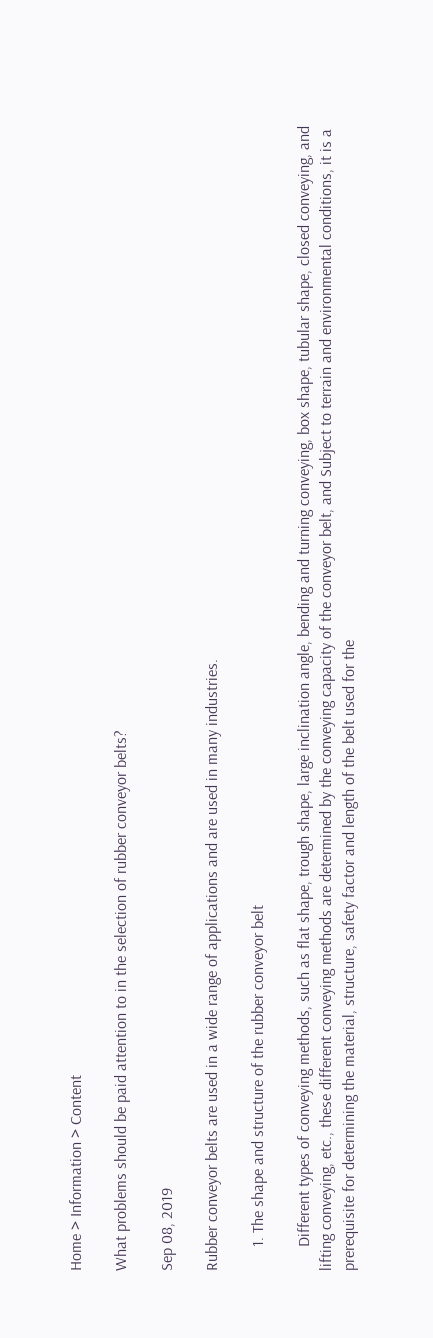Home > Information > Content

What problems should be paid attention to in the selection of rubber conveyor belts?

Sep 08, 2019

Rubber conveyor belts are used in a wide range of applications and are used in many industries.

      1. The shape and structure of the rubber conveyor belt

      Different types of conveying methods, such as flat shape, trough shape, large inclination angle, bending and turning conveying, box shape, tubular shape, closed conveying, and lifting conveying, etc., these different conveying methods are determined by the conveying capacity of the conveyor belt, and Subject to terrain and environmental conditions, it is a prerequisite for determining the material, structure, safety factor and length of the belt used for the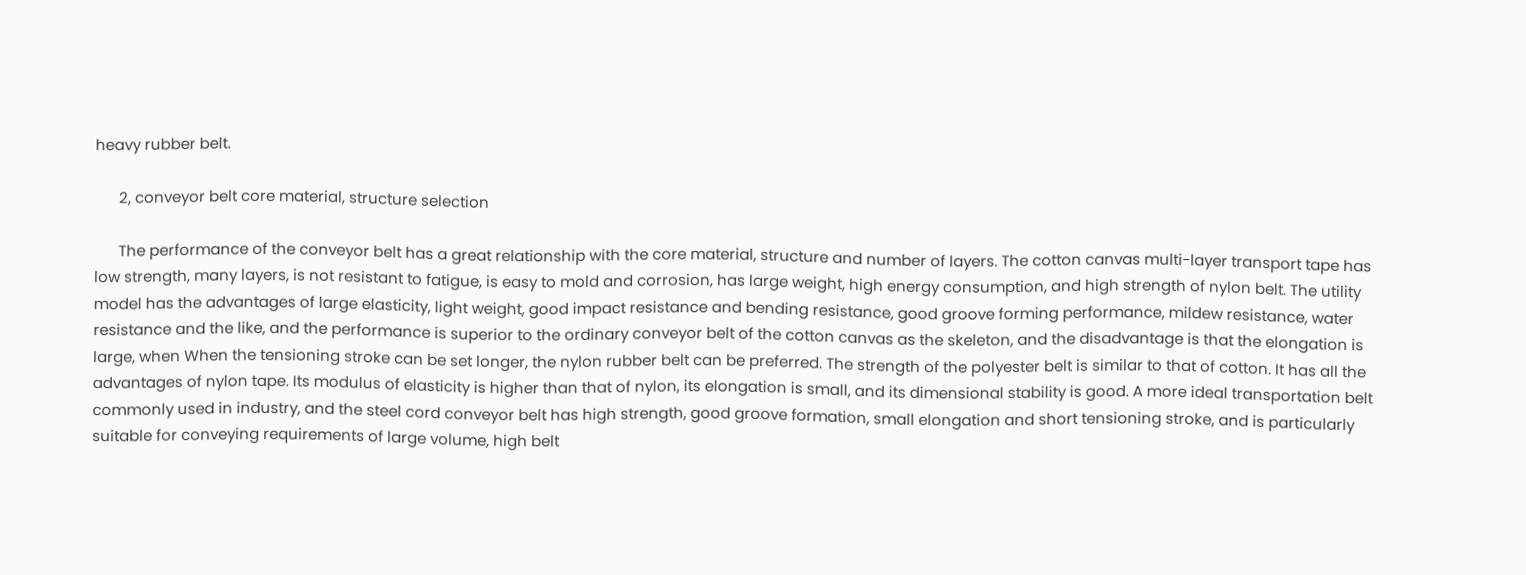heavy rubber belt.

      2, conveyor belt core material, structure selection

      The performance of the conveyor belt has a great relationship with the core material, structure and number of layers. The cotton canvas multi-layer transport tape has low strength, many layers, is not resistant to fatigue, is easy to mold and corrosion, has large weight, high energy consumption, and high strength of nylon belt. The utility model has the advantages of large elasticity, light weight, good impact resistance and bending resistance, good groove forming performance, mildew resistance, water resistance and the like, and the performance is superior to the ordinary conveyor belt of the cotton canvas as the skeleton, and the disadvantage is that the elongation is large, when When the tensioning stroke can be set longer, the nylon rubber belt can be preferred. The strength of the polyester belt is similar to that of cotton. It has all the advantages of nylon tape. Its modulus of elasticity is higher than that of nylon, its elongation is small, and its dimensional stability is good. A more ideal transportation belt commonly used in industry, and the steel cord conveyor belt has high strength, good groove formation, small elongation and short tensioning stroke, and is particularly suitable for conveying requirements of large volume, high belt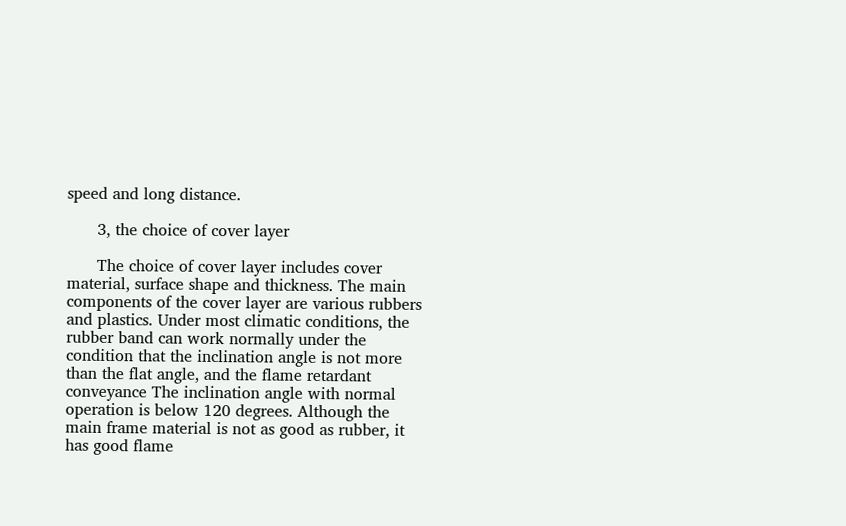speed and long distance.

      3, the choice of cover layer

      The choice of cover layer includes cover material, surface shape and thickness. The main components of the cover layer are various rubbers and plastics. Under most climatic conditions, the rubber band can work normally under the condition that the inclination angle is not more than the flat angle, and the flame retardant conveyance The inclination angle with normal operation is below 120 degrees. Although the main frame material is not as good as rubber, it has good flame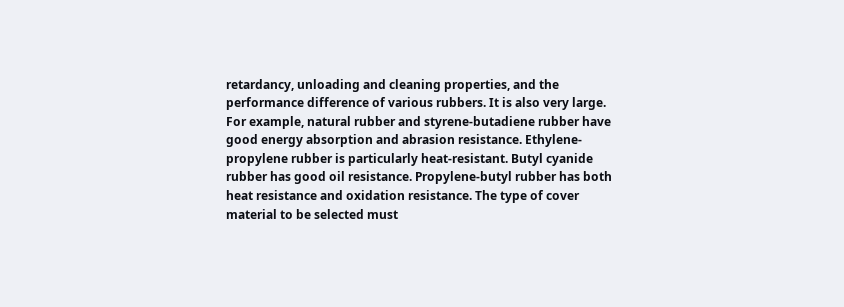retardancy, unloading and cleaning properties, and the performance difference of various rubbers. It is also very large. For example, natural rubber and styrene-butadiene rubber have good energy absorption and abrasion resistance. Ethylene-propylene rubber is particularly heat-resistant. Butyl cyanide rubber has good oil resistance. Propylene-butyl rubber has both heat resistance and oxidation resistance. The type of cover material to be selected must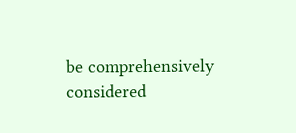be comprehensively considered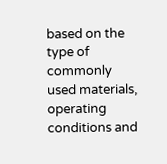based on the type of commonly used materials, operating conditions and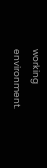working environment.